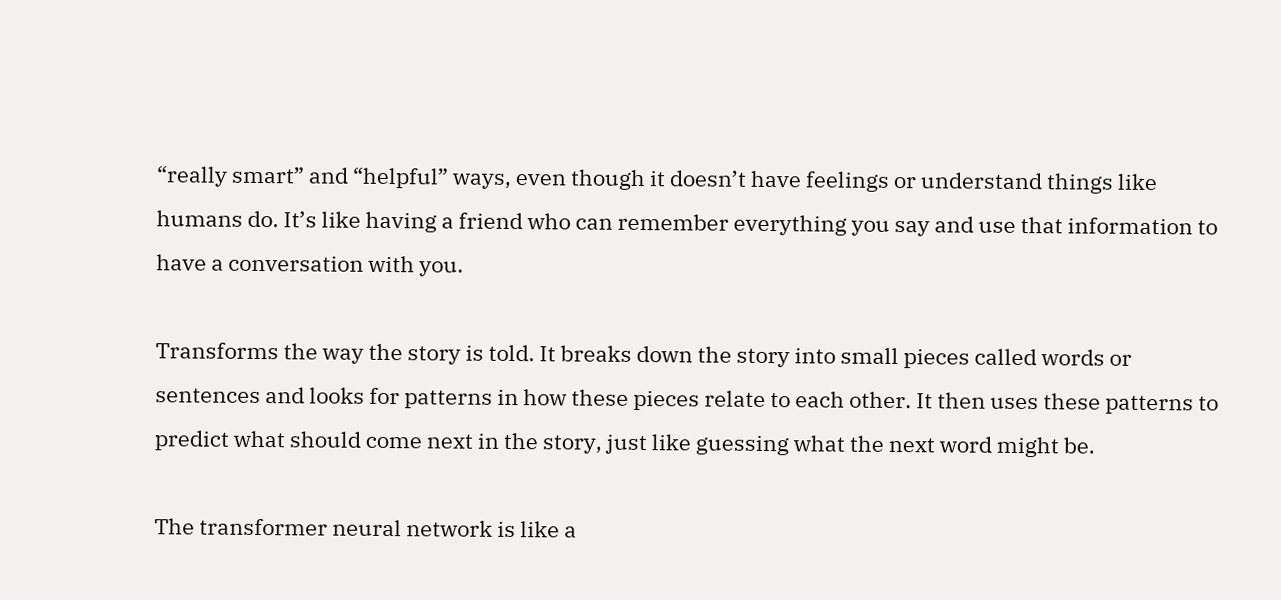“really smart” and “helpful” ways, even though it doesn’t have feelings or understand things like humans do. It’s like having a friend who can remember everything you say and use that information to have a conversation with you.

Transforms the way the story is told. It breaks down the story into small pieces called words or sentences and looks for patterns in how these pieces relate to each other. It then uses these patterns to predict what should come next in the story, just like guessing what the next word might be.

The transformer neural network is like a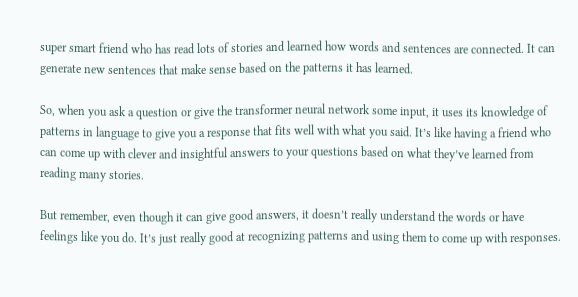super smart friend who has read lots of stories and learned how words and sentences are connected. It can generate new sentences that make sense based on the patterns it has learned.

So, when you ask a question or give the transformer neural network some input, it uses its knowledge of patterns in language to give you a response that fits well with what you said. It’s like having a friend who can come up with clever and insightful answers to your questions based on what they’ve learned from reading many stories.

But remember, even though it can give good answers, it doesn’t really understand the words or have feelings like you do. It’s just really good at recognizing patterns and using them to come up with responses.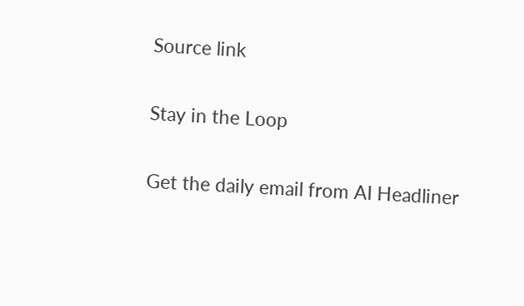Source link

Stay in the Loop

Get the daily email from AI Headliner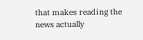that makes reading the news actually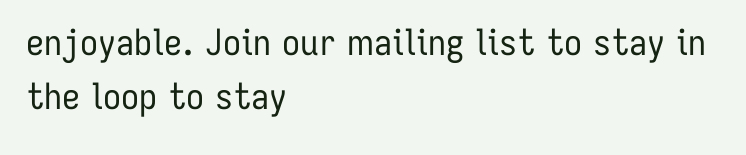enjoyable. Join our mailing list to stay in the loop to stay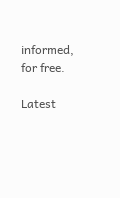informed, for free.

Latest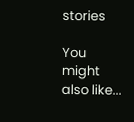stories

You might also like...